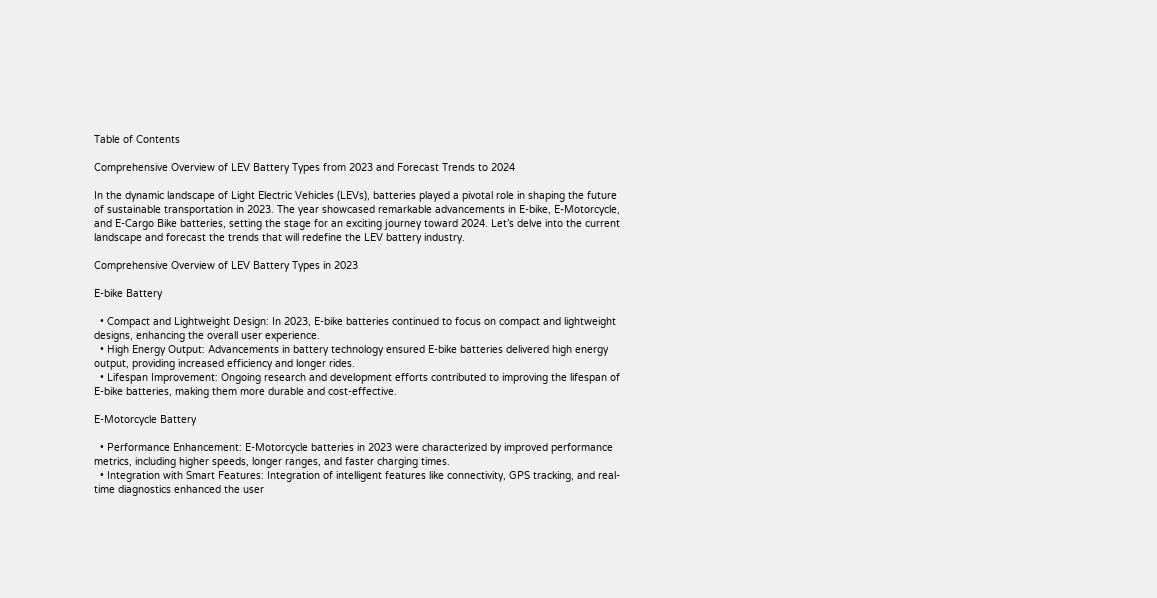Table of Contents

Comprehensive Overview of LEV Battery Types from 2023 and Forecast Trends to 2024

In the dynamic landscape of Light Electric Vehicles (LEVs), batteries played a pivotal role in shaping the future of sustainable transportation in 2023. The year showcased remarkable advancements in E-bike, E-Motorcycle, and E-Cargo Bike batteries, setting the stage for an exciting journey toward 2024. Let’s delve into the current landscape and forecast the trends that will redefine the LEV battery industry.

Comprehensive Overview of LEV Battery Types in 2023

E-bike Battery

  • Compact and Lightweight Design: In 2023, E-bike batteries continued to focus on compact and lightweight designs, enhancing the overall user experience.
  • High Energy Output: Advancements in battery technology ensured E-bike batteries delivered high energy output, providing increased efficiency and longer rides.
  • Lifespan Improvement: Ongoing research and development efforts contributed to improving the lifespan of E-bike batteries, making them more durable and cost-effective.

E-Motorcycle Battery

  • Performance Enhancement: E-Motorcycle batteries in 2023 were characterized by improved performance metrics, including higher speeds, longer ranges, and faster charging times.
  • Integration with Smart Features: Integration of intelligent features like connectivity, GPS tracking, and real-time diagnostics enhanced the user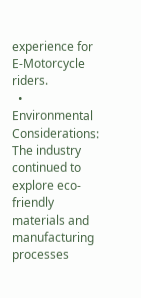experience for E-Motorcycle riders.
  • Environmental Considerations: The industry continued to explore eco-friendly materials and manufacturing processes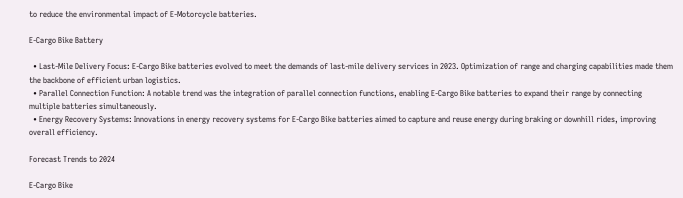to reduce the environmental impact of E-Motorcycle batteries.

E-Cargo Bike Battery

  • Last-Mile Delivery Focus: E-Cargo Bike batteries evolved to meet the demands of last-mile delivery services in 2023. Optimization of range and charging capabilities made them the backbone of efficient urban logistics.
  • Parallel Connection Function: A notable trend was the integration of parallel connection functions, enabling E-Cargo Bike batteries to expand their range by connecting multiple batteries simultaneously.
  • Energy Recovery Systems: Innovations in energy recovery systems for E-Cargo Bike batteries aimed to capture and reuse energy during braking or downhill rides, improving overall efficiency.

Forecast Trends to 2024

E-Cargo Bike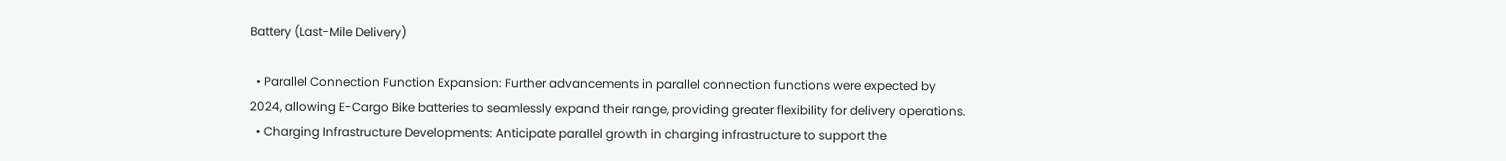Battery (Last-Mile Delivery)

  • Parallel Connection Function Expansion: Further advancements in parallel connection functions were expected by 2024, allowing E-Cargo Bike batteries to seamlessly expand their range, providing greater flexibility for delivery operations.
  • Charging Infrastructure Developments: Anticipate parallel growth in charging infrastructure to support the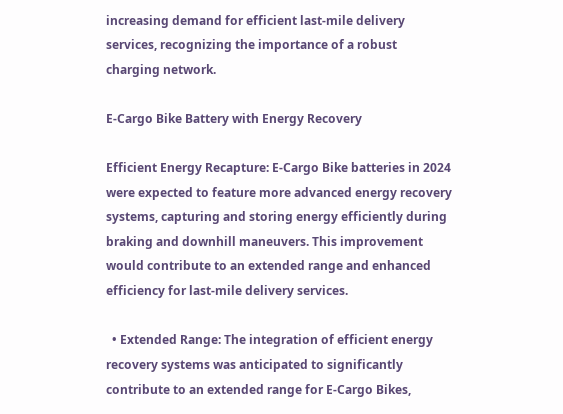increasing demand for efficient last-mile delivery services, recognizing the importance of a robust charging network.

E-Cargo Bike Battery with Energy Recovery

Efficient Energy Recapture: E-Cargo Bike batteries in 2024 were expected to feature more advanced energy recovery systems, capturing and storing energy efficiently during braking and downhill maneuvers. This improvement would contribute to an extended range and enhanced efficiency for last-mile delivery services.

  • Extended Range: The integration of efficient energy recovery systems was anticipated to significantly contribute to an extended range for E-Cargo Bikes,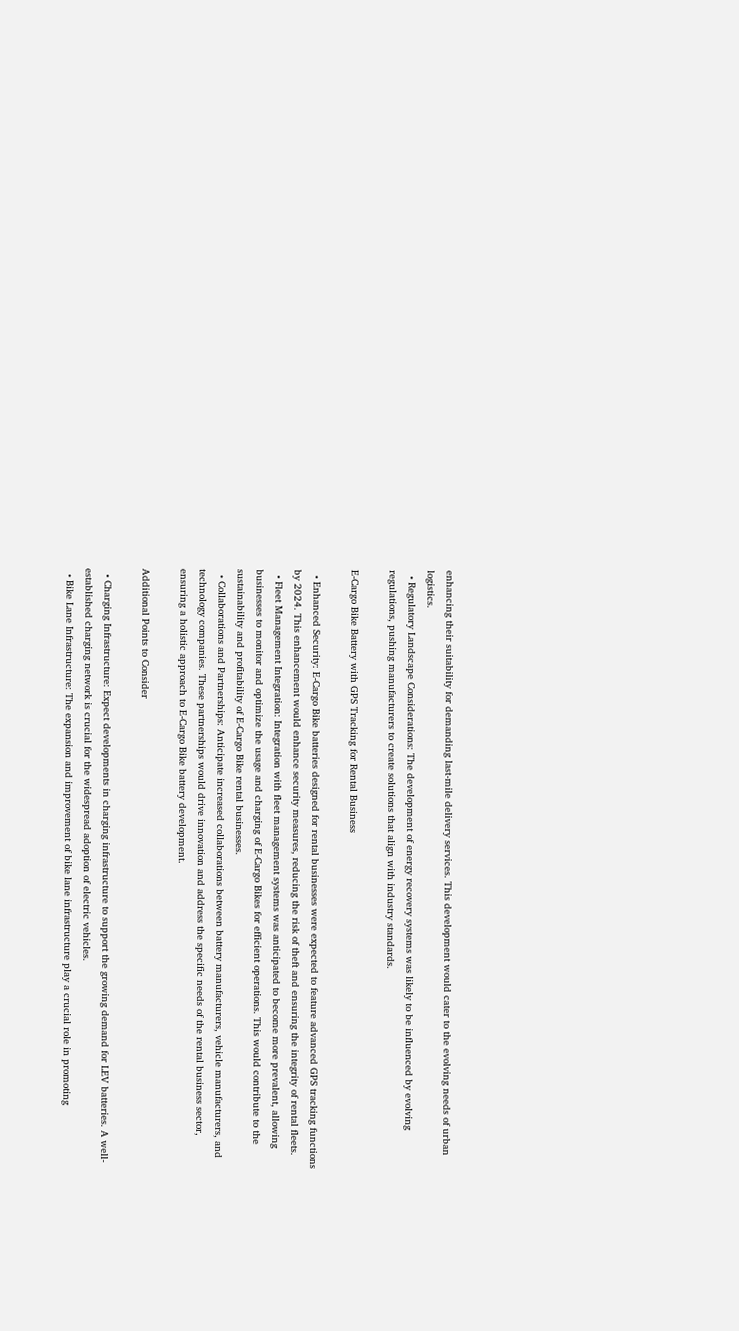enhancing their suitability for demanding last-mile delivery services. This development would cater to the evolving needs of urban logistics.
  • Regulatory Landscape Considerations: The development of energy recovery systems was likely to be influenced by evolving regulations, pushing manufacturers to create solutions that align with industry standards.

E-Cargo Bike Battery with GPS Tracking for Rental Business

  • Enhanced Security: E-Cargo Bike batteries designed for rental businesses were expected to feature advanced GPS tracking functions by 2024. This enhancement would enhance security measures, reducing the risk of theft and ensuring the integrity of rental fleets.
  • Fleet Management Integration: Integration with fleet management systems was anticipated to become more prevalent, allowing businesses to monitor and optimize the usage and charging of E-Cargo Bikes for efficient operations. This would contribute to the sustainability and profitability of E-Cargo Bike rental businesses.
  • Collaborations and Partnerships: Anticipate increased collaborations between battery manufacturers, vehicle manufacturers, and technology companies. These partnerships would drive innovation and address the specific needs of the rental business sector, ensuring a holistic approach to E-Cargo Bike battery development.

Additional Points to Consider

  • Charging Infrastructure: Expect developments in charging infrastructure to support the growing demand for LEV batteries. A well-established charging network is crucial for the widespread adoption of electric vehicles.
  • Bike Lane Infrastructure: The expansion and improvement of bike lane infrastructure play a crucial role in promoting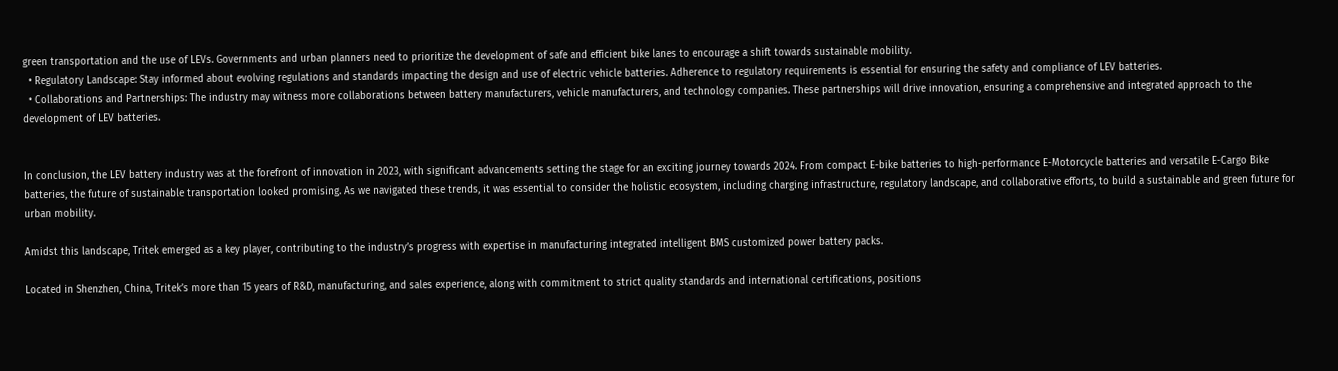green transportation and the use of LEVs. Governments and urban planners need to prioritize the development of safe and efficient bike lanes to encourage a shift towards sustainable mobility.
  • Regulatory Landscape: Stay informed about evolving regulations and standards impacting the design and use of electric vehicle batteries. Adherence to regulatory requirements is essential for ensuring the safety and compliance of LEV batteries.
  • Collaborations and Partnerships: The industry may witness more collaborations between battery manufacturers, vehicle manufacturers, and technology companies. These partnerships will drive innovation, ensuring a comprehensive and integrated approach to the development of LEV batteries.


In conclusion, the LEV battery industry was at the forefront of innovation in 2023, with significant advancements setting the stage for an exciting journey towards 2024. From compact E-bike batteries to high-performance E-Motorcycle batteries and versatile E-Cargo Bike batteries, the future of sustainable transportation looked promising. As we navigated these trends, it was essential to consider the holistic ecosystem, including charging infrastructure, regulatory landscape, and collaborative efforts, to build a sustainable and green future for urban mobility.

Amidst this landscape, Tritek emerged as a key player, contributing to the industry’s progress with expertise in manufacturing integrated intelligent BMS customized power battery packs.

Located in Shenzhen, China, Tritek’s more than 15 years of R&D, manufacturing, and sales experience, along with commitment to strict quality standards and international certifications, positions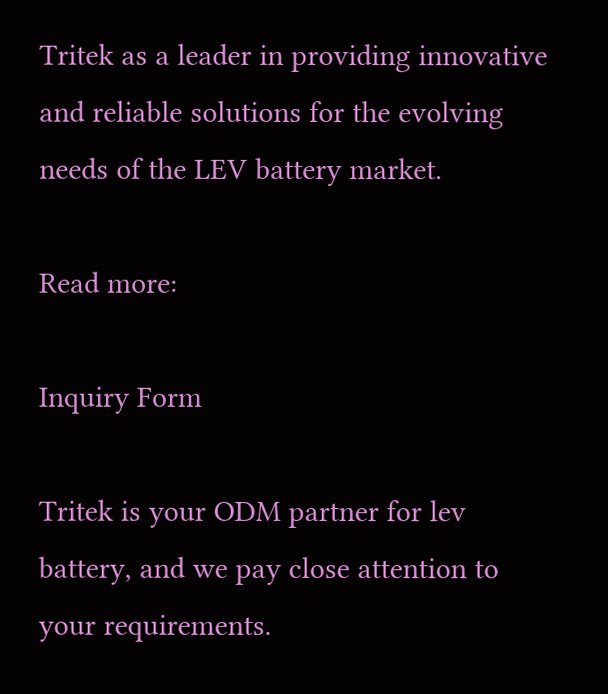Tritek as a leader in providing innovative and reliable solutions for the evolving needs of the LEV battery market.

Read more:

Inquiry Form

Tritek is your ODM partner for lev battery, and we pay close attention to your requirements.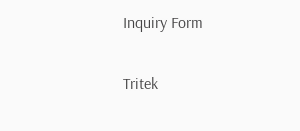Inquiry Form

Tritek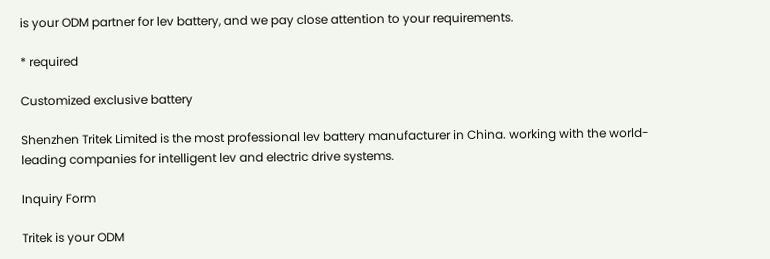is your ODM partner for lev battery, and we pay close attention to your requirements.

* required

Customized exclusive battery

Shenzhen Tritek Limited is the most professional lev battery manufacturer in China. working with the world-leading companies for intelligent lev and electric drive systems.

Inquiry Form

Tritek is your ODM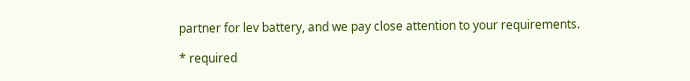partner for lev battery, and we pay close attention to your requirements.

* required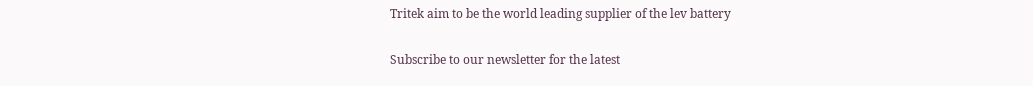Tritek aim to be the world leading supplier of the lev battery

Subscribe to our newsletter for the latest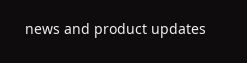news and product updates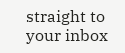straight to your inbox